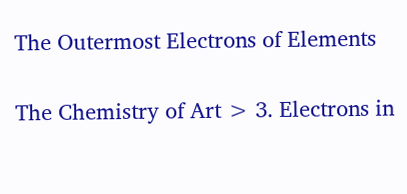The Outermost Electrons of Elements

The Chemistry of Art > 3. Electrons in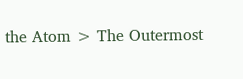the Atom > The Outermost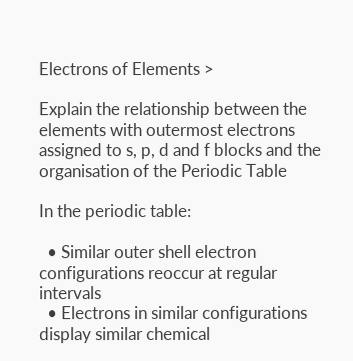Electrons of Elements >

Explain the relationship between the elements with outermost electrons assigned to s, p, d and f blocks and the organisation of the Periodic Table

In the periodic table:

  • Similar outer shell electron configurations reoccur at regular intervals
  • Electrons in similar configurations display similar chemical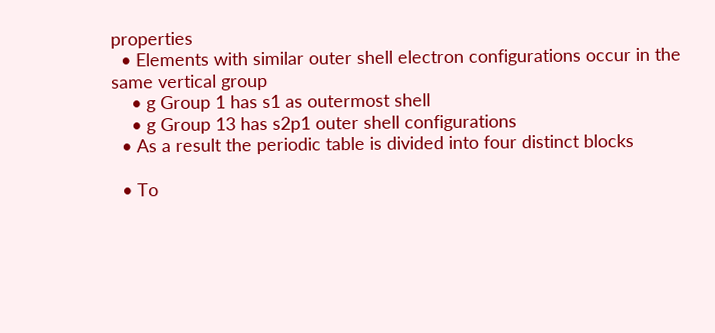properties
  • Elements with similar outer shell electron configurations occur in the same vertical group
    • g Group 1 has s1 as outermost shell
    • g Group 13 has s2p1 outer shell configurations
  • As a result the periodic table is divided into four distinct blocks

  • To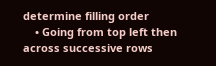determine filling order
    • Going from top left then across successive rows